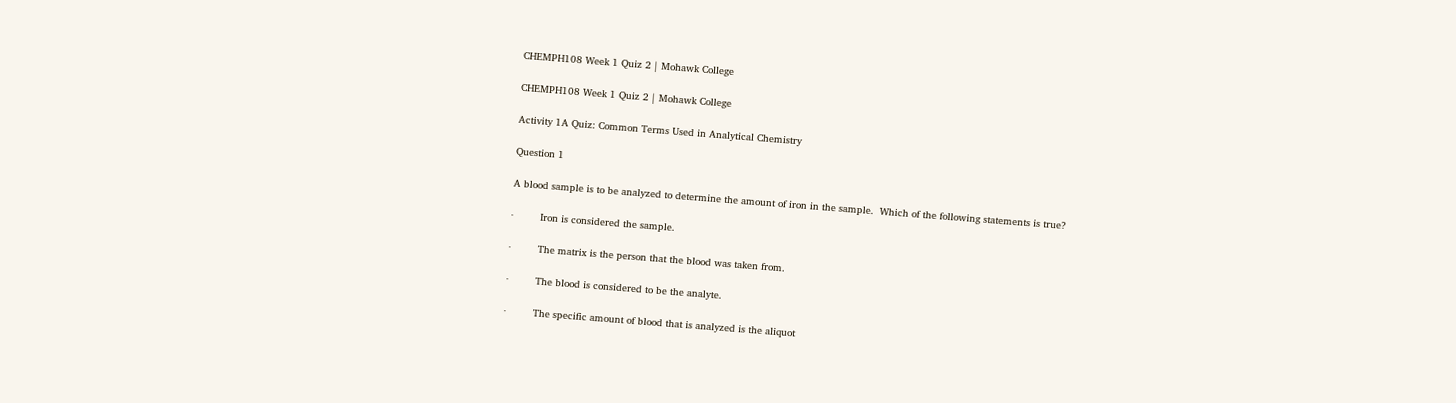CHEMPH108 Week 1 Quiz 2 | Mohawk College

CHEMPH108 Week 1 Quiz 2 | Mohawk College

Activity 1A Quiz: Common Terms Used in Analytical Chemistry

Question 1

A blood sample is to be analyzed to determine the amount of iron in the sample.  Which of the following statements is true?

·         Iron is considered the sample.

·         The matrix is the person that the blood was taken from.

·         The blood is considered to be the analyte.

·         The specific amount of blood that is analyzed is the aliquot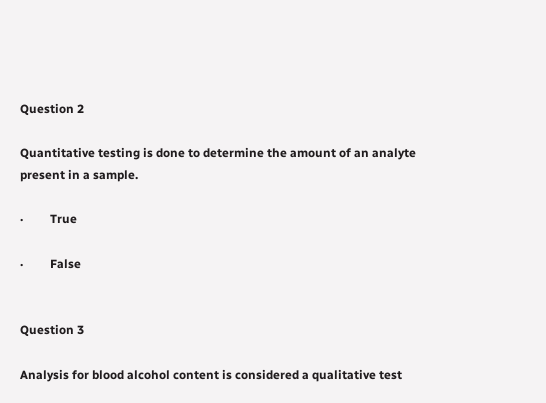Question 2

Quantitative testing is done to determine the amount of an analyte present in a sample.

·         True

·         False


Question 3

Analysis for blood alcohol content is considered a qualitative test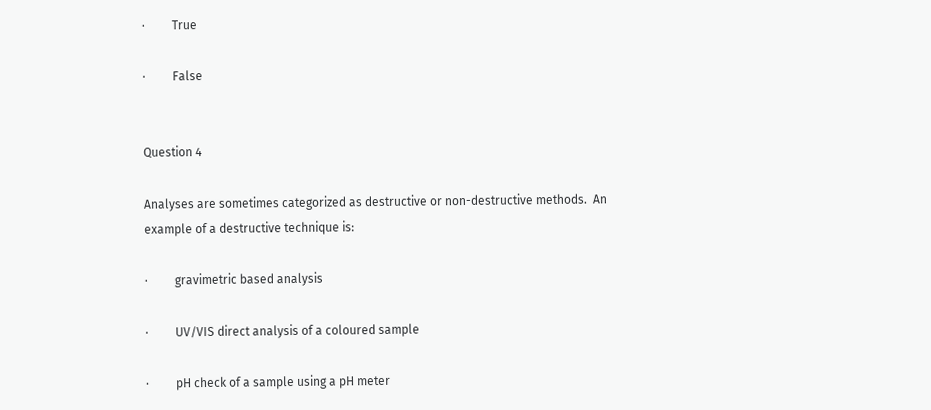·         True

·         False


Question 4

Analyses are sometimes categorized as destructive or non-destructive methods.  An example of a destructive technique is:

·         gravimetric based analysis

·         UV/VIS direct analysis of a coloured sample

·         pH check of a sample using a pH meter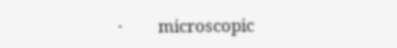·         microscopic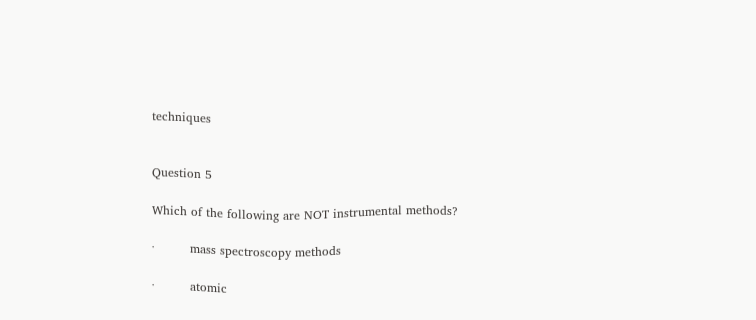techniques


Question 5

Which of the following are NOT instrumental methods?

·         mass spectroscopy methods

·         atomic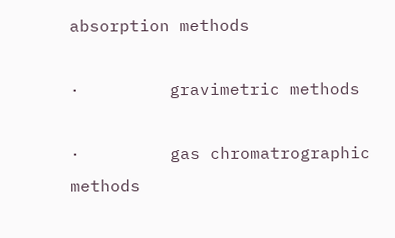absorption methods

·         gravimetric methods

·         gas chromatrographic methods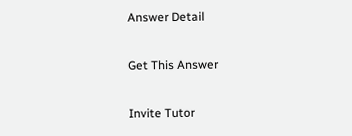Answer Detail

Get This Answer

Invite Tutor